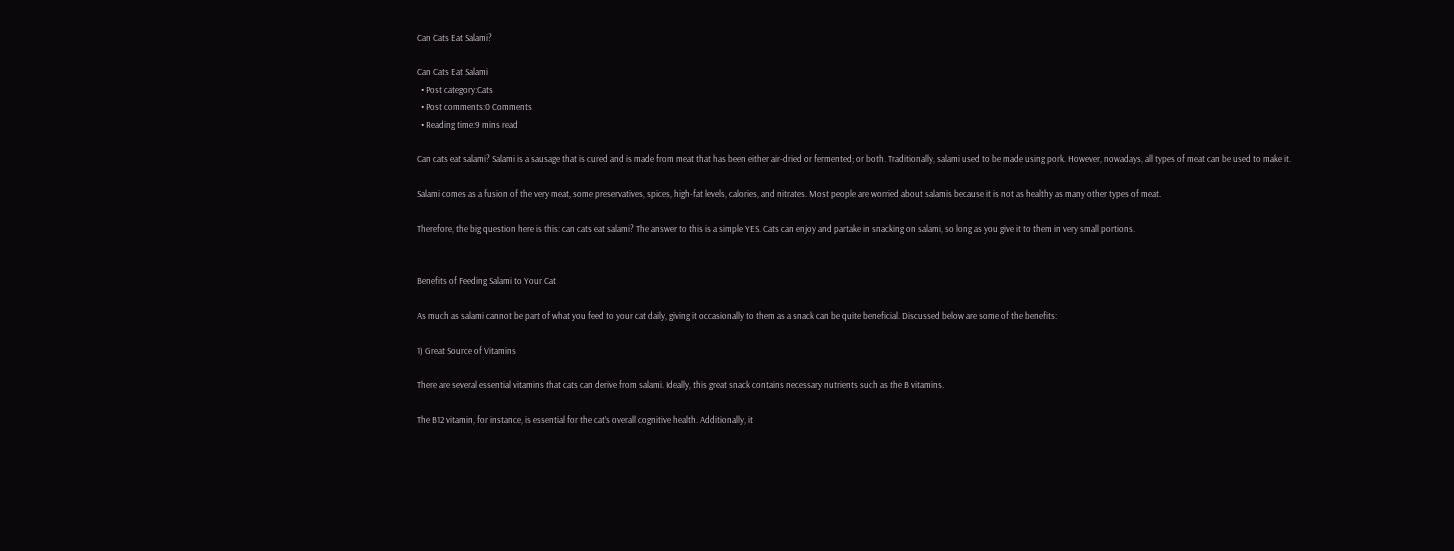Can Cats Eat Salami?

Can Cats Eat Salami
  • Post category:Cats
  • Post comments:0 Comments
  • Reading time:9 mins read

Can cats eat salami? Salami is a sausage that is cured and is made from meat that has been either air-dried or fermented; or both. Traditionally, salami used to be made using pork. However, nowadays, all types of meat can be used to make it.

Salami comes as a fusion of the very meat, some preservatives, spices, high-fat levels, calories, and nitrates. Most people are worried about salamis because it is not as healthy as many other types of meat.

Therefore, the big question here is this: can cats eat salami? The answer to this is a simple YES. Cats can enjoy and partake in snacking on salami, so long as you give it to them in very small portions.


Benefits of Feeding Salami to Your Cat

As much as salami cannot be part of what you feed to your cat daily, giving it occasionally to them as a snack can be quite beneficial. Discussed below are some of the benefits:

1) Great Source of Vitamins

There are several essential vitamins that cats can derive from salami. Ideally, this great snack contains necessary nutrients such as the B vitamins.

The B12 vitamin, for instance, is essential for the cat’s overall cognitive health. Additionally, it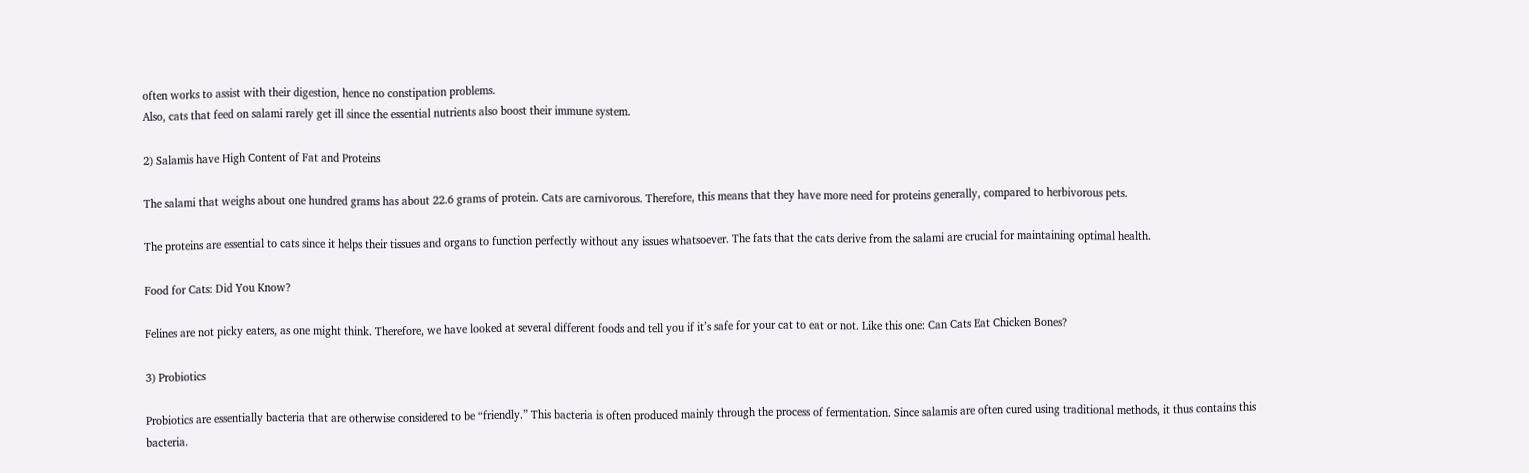often works to assist with their digestion, hence no constipation problems.
Also, cats that feed on salami rarely get ill since the essential nutrients also boost their immune system.

2) Salamis have High Content of Fat and Proteins

The salami that weighs about one hundred grams has about 22.6 grams of protein. Cats are carnivorous. Therefore, this means that they have more need for proteins generally, compared to herbivorous pets.

The proteins are essential to cats since it helps their tissues and organs to function perfectly without any issues whatsoever. The fats that the cats derive from the salami are crucial for maintaining optimal health.

Food for Cats: Did You Know?

Felines are not picky eaters, as one might think. Therefore, we have looked at several different foods and tell you if it’s safe for your cat to eat or not. Like this one: Can Cats Eat Chicken Bones?

3) Probiotics

Probiotics are essentially bacteria that are otherwise considered to be “friendly.” This bacteria is often produced mainly through the process of fermentation. Since salamis are often cured using traditional methods, it thus contains this bacteria.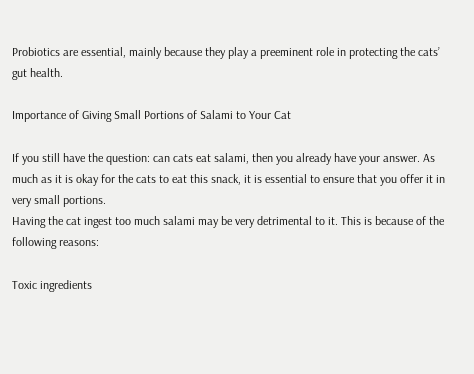Probiotics are essential, mainly because they play a preeminent role in protecting the cats’ gut health.

Importance of Giving Small Portions of Salami to Your Cat

If you still have the question: can cats eat salami, then you already have your answer. As much as it is okay for the cats to eat this snack, it is essential to ensure that you offer it in very small portions.
Having the cat ingest too much salami may be very detrimental to it. This is because of the following reasons:

Toxic ingredients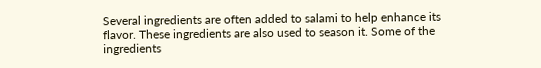Several ingredients are often added to salami to help enhance its flavor. These ingredients are also used to season it. Some of the ingredients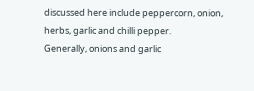discussed here include peppercorn, onion, herbs, garlic and chilli pepper.
Generally, onions and garlic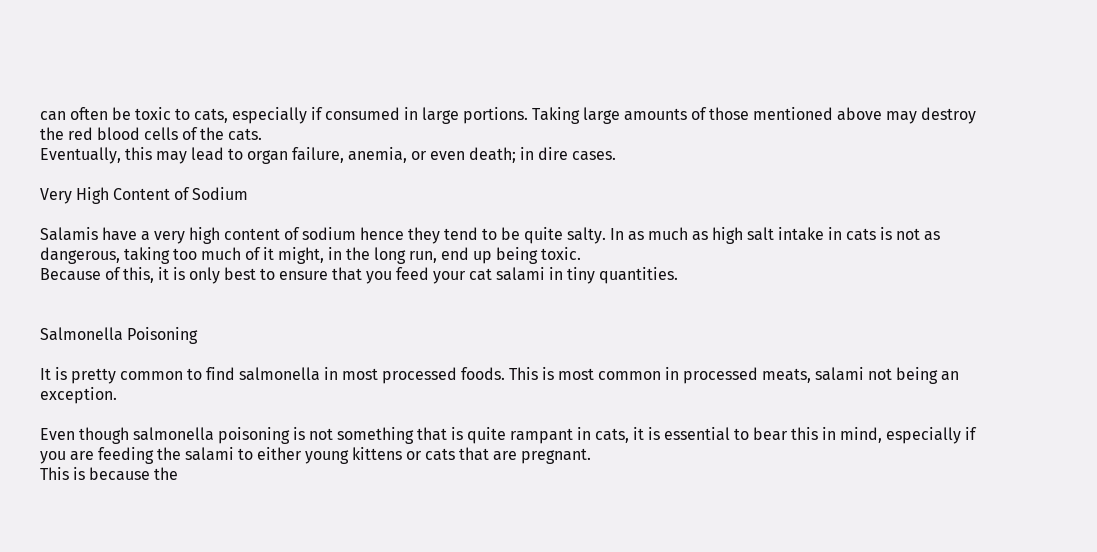can often be toxic to cats, especially if consumed in large portions. Taking large amounts of those mentioned above may destroy the red blood cells of the cats.
Eventually, this may lead to organ failure, anemia, or even death; in dire cases.

Very High Content of Sodium

Salamis have a very high content of sodium hence they tend to be quite salty. In as much as high salt intake in cats is not as dangerous, taking too much of it might, in the long run, end up being toxic.
Because of this, it is only best to ensure that you feed your cat salami in tiny quantities.


Salmonella Poisoning

It is pretty common to find salmonella in most processed foods. This is most common in processed meats, salami not being an exception.

Even though salmonella poisoning is not something that is quite rampant in cats, it is essential to bear this in mind, especially if you are feeding the salami to either young kittens or cats that are pregnant.
This is because the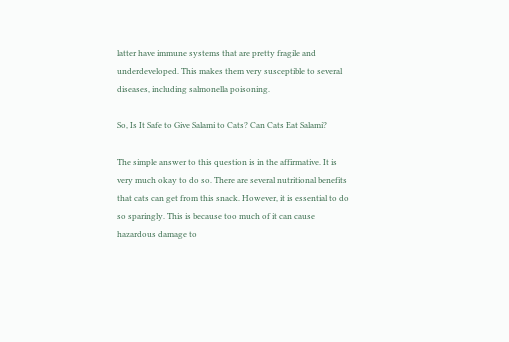latter have immune systems that are pretty fragile and underdeveloped. This makes them very susceptible to several diseases, including salmonella poisoning.

So, Is It Safe to Give Salami to Cats? Can Cats Eat Salami?

The simple answer to this question is in the affirmative. It is very much okay to do so. There are several nutritional benefits that cats can get from this snack. However, it is essential to do so sparingly. This is because too much of it can cause hazardous damage to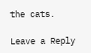the cats.

Leave a Reply